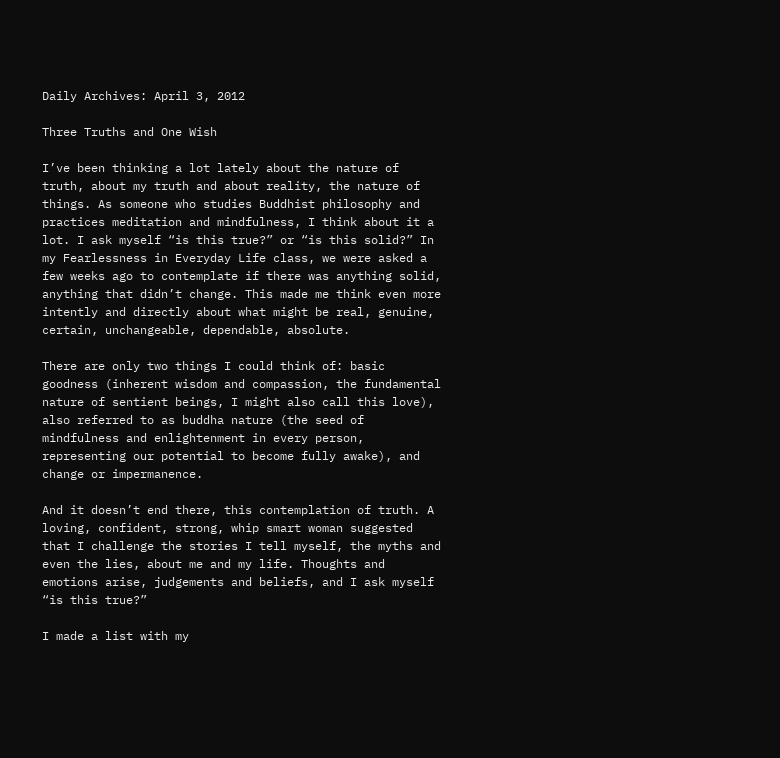Daily Archives: April 3, 2012

Three Truths and One Wish

I’ve been thinking a lot lately about the nature of truth, about my truth and about reality, the nature of things. As someone who studies Buddhist philosophy and practices meditation and mindfulness, I think about it a lot. I ask myself “is this true?” or “is this solid?” In my Fearlessness in Everyday Life class, we were asked a few weeks ago to contemplate if there was anything solid, anything that didn’t change. This made me think even more intently and directly about what might be real, genuine, certain, unchangeable, dependable, absolute.

There are only two things I could think of: basic goodness (inherent wisdom and compassion, the fundamental nature of sentient beings, I might also call this love), also referred to as buddha nature (the seed of mindfulness and enlightenment in every person, representing our potential to become fully awake), and change or impermanence.

And it doesn’t end there, this contemplation of truth. A loving, confident, strong, whip smart woman suggested that I challenge the stories I tell myself, the myths and even the lies, about me and my life. Thoughts and emotions arise, judgements and beliefs, and I ask myself “is this true?”

I made a list with my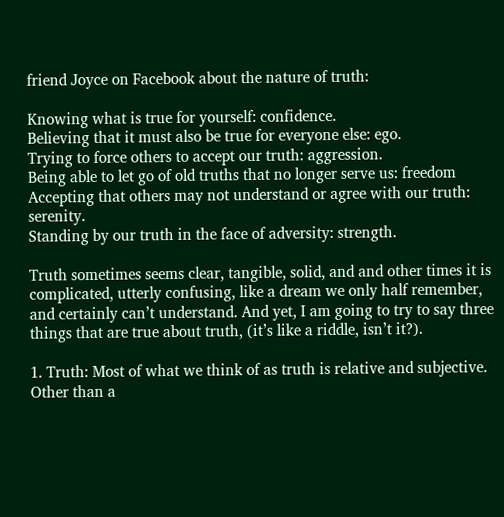friend Joyce on Facebook about the nature of truth:

Knowing what is true for yourself: confidence.
Believing that it must also be true for everyone else: ego.
Trying to force others to accept our truth: aggression.
Being able to let go of old truths that no longer serve us: freedom
Accepting that others may not understand or agree with our truth: serenity.
Standing by our truth in the face of adversity: strength.

Truth sometimes seems clear, tangible, solid, and and other times it is complicated, utterly confusing, like a dream we only half remember, and certainly can’t understand. And yet, I am going to try to say three things that are true about truth, (it’s like a riddle, isn’t it?).

1. Truth: Most of what we think of as truth is relative and subjective. Other than a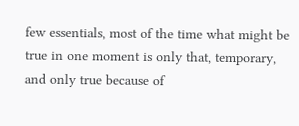few essentials, most of the time what might be true in one moment is only that, temporary, and only true because of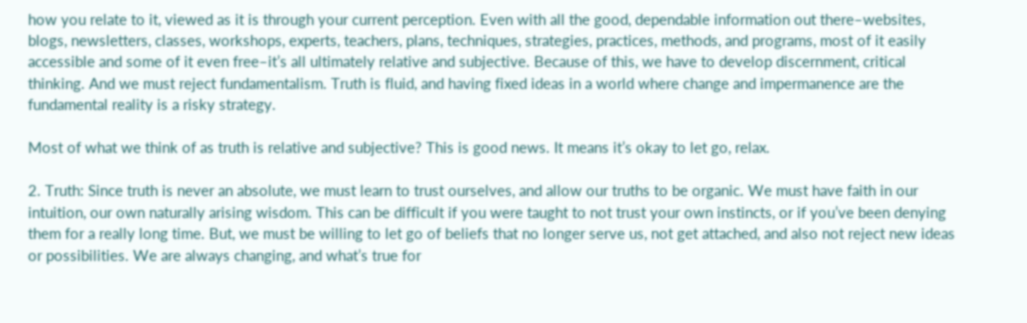how you relate to it, viewed as it is through your current perception. Even with all the good, dependable information out there–websites, blogs, newsletters, classes, workshops, experts, teachers, plans, techniques, strategies, practices, methods, and programs, most of it easily accessible and some of it even free–it’s all ultimately relative and subjective. Because of this, we have to develop discernment, critical thinking. And we must reject fundamentalism. Truth is fluid, and having fixed ideas in a world where change and impermanence are the fundamental reality is a risky strategy.

Most of what we think of as truth is relative and subjective? This is good news. It means it’s okay to let go, relax.

2. Truth: Since truth is never an absolute, we must learn to trust ourselves, and allow our truths to be organic. We must have faith in our intuition, our own naturally arising wisdom. This can be difficult if you were taught to not trust your own instincts, or if you’ve been denying them for a really long time. But, we must be willing to let go of beliefs that no longer serve us, not get attached, and also not reject new ideas or possibilities. We are always changing, and what’s true for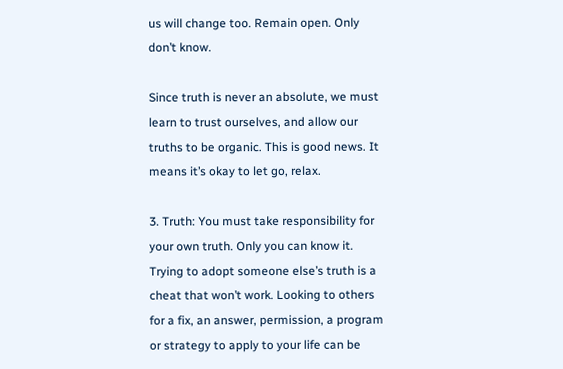us will change too. Remain open. Only don’t know.

Since truth is never an absolute, we must learn to trust ourselves, and allow our truths to be organic. This is good news. It means it’s okay to let go, relax.

3. Truth: You must take responsibility for your own truth. Only you can know it. Trying to adopt someone else’s truth is a cheat that won’t work. Looking to others for a fix, an answer, permission, a program or strategy to apply to your life can be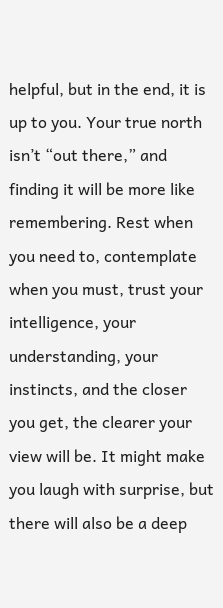helpful, but in the end, it is up to you. Your true north isn’t “out there,” and finding it will be more like remembering. Rest when you need to, contemplate when you must, trust your intelligence, your understanding, your instincts, and the closer you get, the clearer your view will be. It might make you laugh with surprise, but there will also be a deep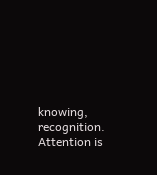knowing, recognition. Attention is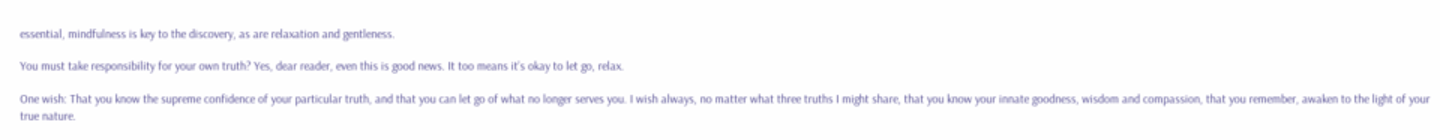essential, mindfulness is key to the discovery, as are relaxation and gentleness.

You must take responsibility for your own truth? Yes, dear reader, even this is good news. It too means it’s okay to let go, relax.

One wish: That you know the supreme confidence of your particular truth, and that you can let go of what no longer serves you. I wish always, no matter what three truths I might share, that you know your innate goodness, wisdom and compassion, that you remember, awaken to the light of your true nature.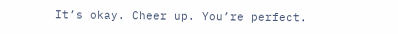It’s okay. Cheer up. You’re perfect.